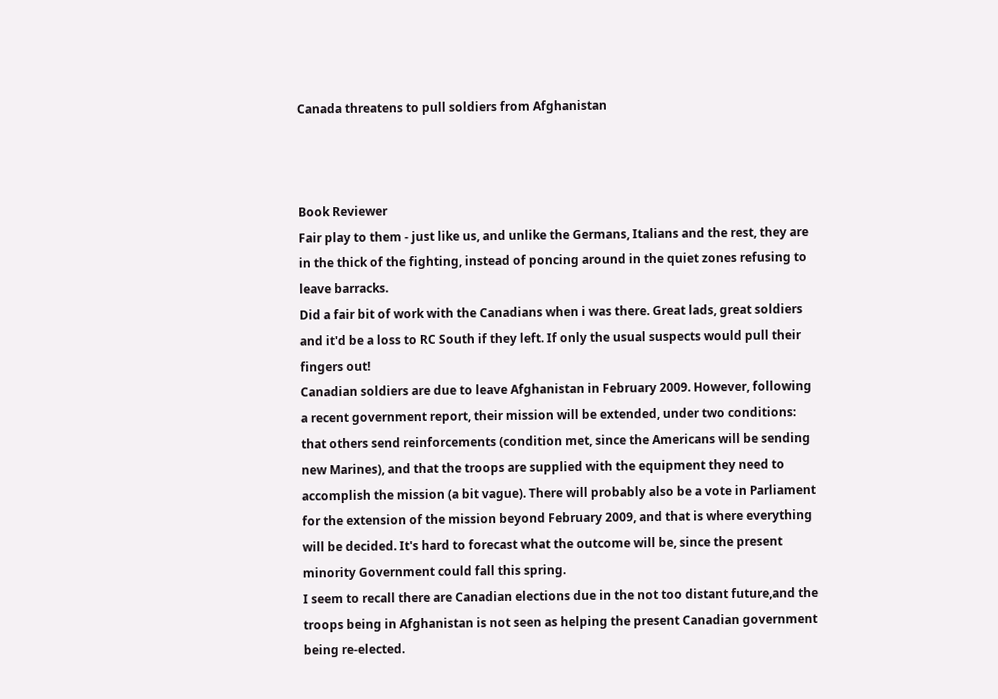Canada threatens to pull soldiers from Afghanistan



Book Reviewer
Fair play to them - just like us, and unlike the Germans, Italians and the rest, they are in the thick of the fighting, instead of poncing around in the quiet zones refusing to leave barracks.
Did a fair bit of work with the Canadians when i was there. Great lads, great soldiers and it'd be a loss to RC South if they left. If only the usual suspects would pull their fingers out!
Canadian soldiers are due to leave Afghanistan in February 2009. However, following a recent government report, their mission will be extended, under two conditions: that others send reinforcements (condition met, since the Americans will be sending new Marines), and that the troops are supplied with the equipment they need to accomplish the mission (a bit vague). There will probably also be a vote in Parliament for the extension of the mission beyond February 2009, and that is where everything will be decided. It's hard to forecast what the outcome will be, since the present minority Government could fall this spring.
I seem to recall there are Canadian elections due in the not too distant future,and the troops being in Afghanistan is not seen as helping the present Canadian government being re-elected.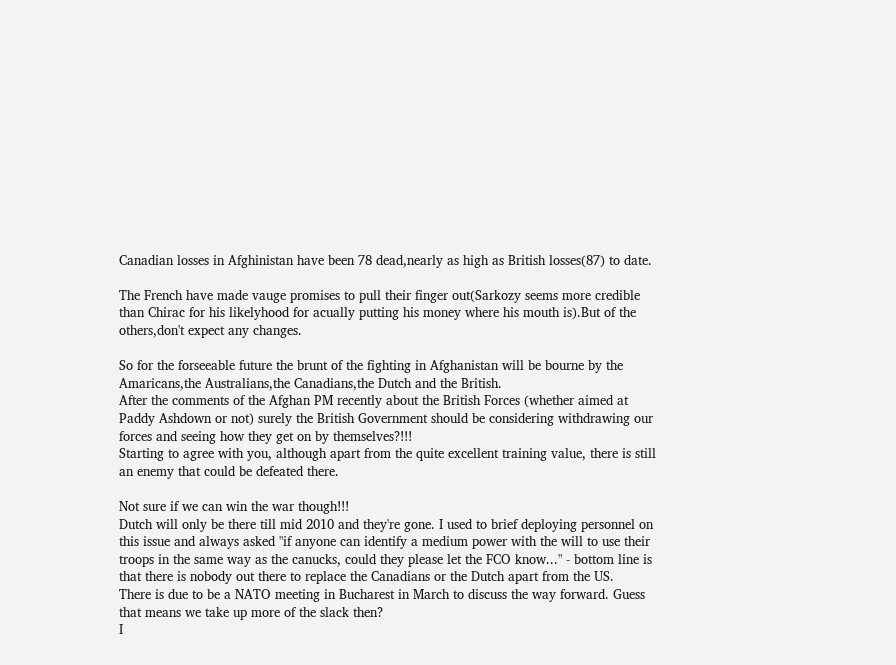Canadian losses in Afghinistan have been 78 dead,nearly as high as British losses(87) to date.

The French have made vauge promises to pull their finger out(Sarkozy seems more credible than Chirac for his likelyhood for acually putting his money where his mouth is).But of the others,don't expect any changes.

So for the forseeable future the brunt of the fighting in Afghanistan will be bourne by the Amaricans,the Australians,the Canadians,the Dutch and the British.
After the comments of the Afghan PM recently about the British Forces (whether aimed at Paddy Ashdown or not) surely the British Government should be considering withdrawing our forces and seeing how they get on by themselves?!!!
Starting to agree with you, although apart from the quite excellent training value, there is still an enemy that could be defeated there.

Not sure if we can win the war though!!!
Dutch will only be there till mid 2010 and they're gone. I used to brief deploying personnel on this issue and always asked "if anyone can identify a medium power with the will to use their troops in the same way as the canucks, could they please let the FCO know..." - bottom line is that there is nobody out there to replace the Canadians or the Dutch apart from the US.
There is due to be a NATO meeting in Bucharest in March to discuss the way forward. Guess that means we take up more of the slack then?
I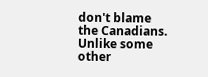don't blame the Canadians. Unlike some other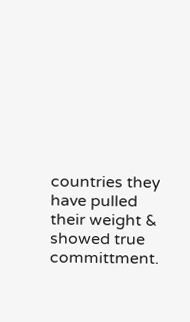countries they have pulled their weight & showed true committment.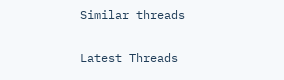Similar threads

Latest Threads